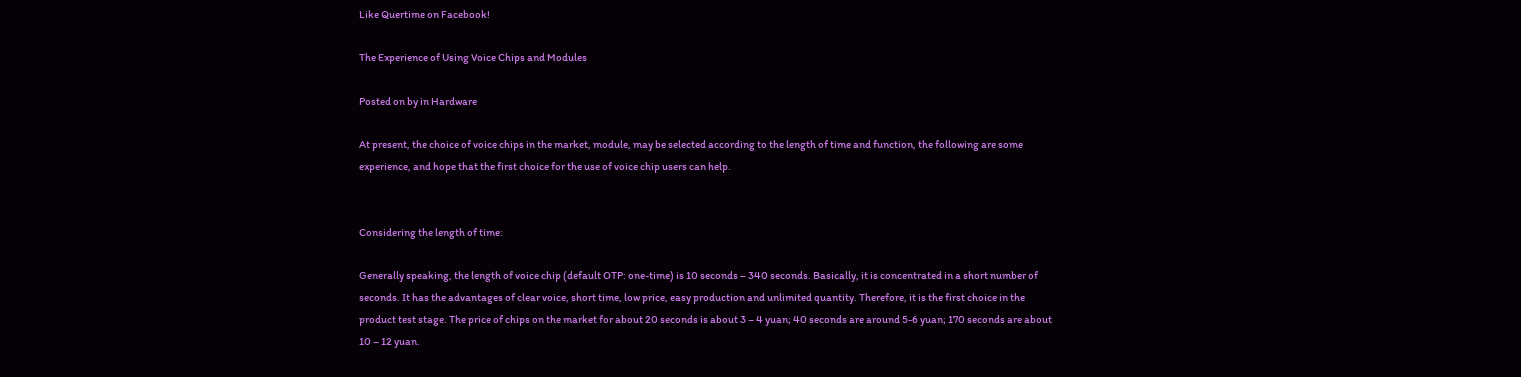Like Quertime on Facebook!

The Experience of Using Voice Chips and Modules

Posted on by in Hardware

At present, the choice of voice chips in the market, module, may be selected according to the length of time and function, the following are some experience, and hope that the first choice for the use of voice chip users can help.


Considering the length of time:

Generally speaking, the length of voice chip (default OTP: one-time) is 10 seconds – 340 seconds. Basically, it is concentrated in a short number of seconds. It has the advantages of clear voice, short time, low price, easy production and unlimited quantity. Therefore, it is the first choice in the product test stage. The price of chips on the market for about 20 seconds is about 3 – 4 yuan; 40 seconds are around 5-6 yuan; 170 seconds are about 10 – 12 yuan.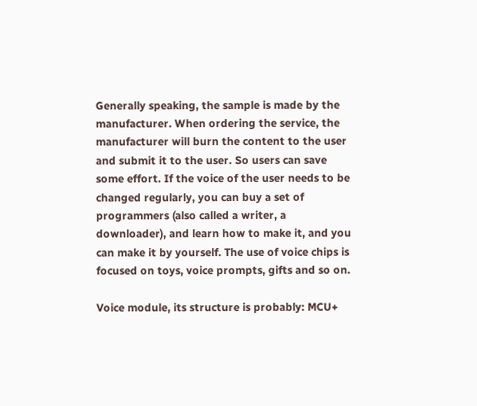Generally speaking, the sample is made by the manufacturer. When ordering the service, the manufacturer will burn the content to the user and submit it to the user. So users can save some effort. If the voice of the user needs to be changed regularly, you can buy a set of programmers (also called a writer, a downloader), and learn how to make it, and you can make it by yourself. The use of voice chips is focused on toys, voice prompts, gifts and so on.

Voice module, its structure is probably: MCU+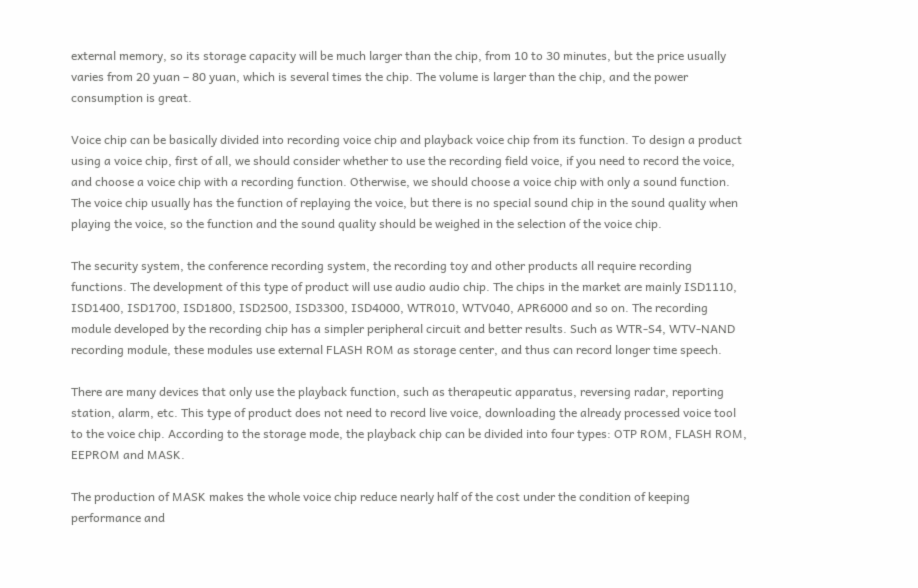external memory, so its storage capacity will be much larger than the chip, from 10 to 30 minutes, but the price usually varies from 20 yuan – 80 yuan, which is several times the chip. The volume is larger than the chip, and the power consumption is great.

Voice chip can be basically divided into recording voice chip and playback voice chip from its function. To design a product using a voice chip, first of all, we should consider whether to use the recording field voice, if you need to record the voice, and choose a voice chip with a recording function. Otherwise, we should choose a voice chip with only a sound function. The voice chip usually has the function of replaying the voice, but there is no special sound chip in the sound quality when playing the voice, so the function and the sound quality should be weighed in the selection of the voice chip.

The security system, the conference recording system, the recording toy and other products all require recording functions. The development of this type of product will use audio audio chip. The chips in the market are mainly ISD1110, ISD1400, ISD1700, ISD1800, ISD2500, ISD3300, ISD4000, WTR010, WTV040, APR6000 and so on. The recording module developed by the recording chip has a simpler peripheral circuit and better results. Such as WTR-S4, WTV-NAND recording module, these modules use external FLASH ROM as storage center, and thus can record longer time speech.

There are many devices that only use the playback function, such as therapeutic apparatus, reversing radar, reporting station, alarm, etc. This type of product does not need to record live voice, downloading the already processed voice tool to the voice chip. According to the storage mode, the playback chip can be divided into four types: OTP ROM, FLASH ROM, EEPROM and MASK.

The production of MASK makes the whole voice chip reduce nearly half of the cost under the condition of keeping performance and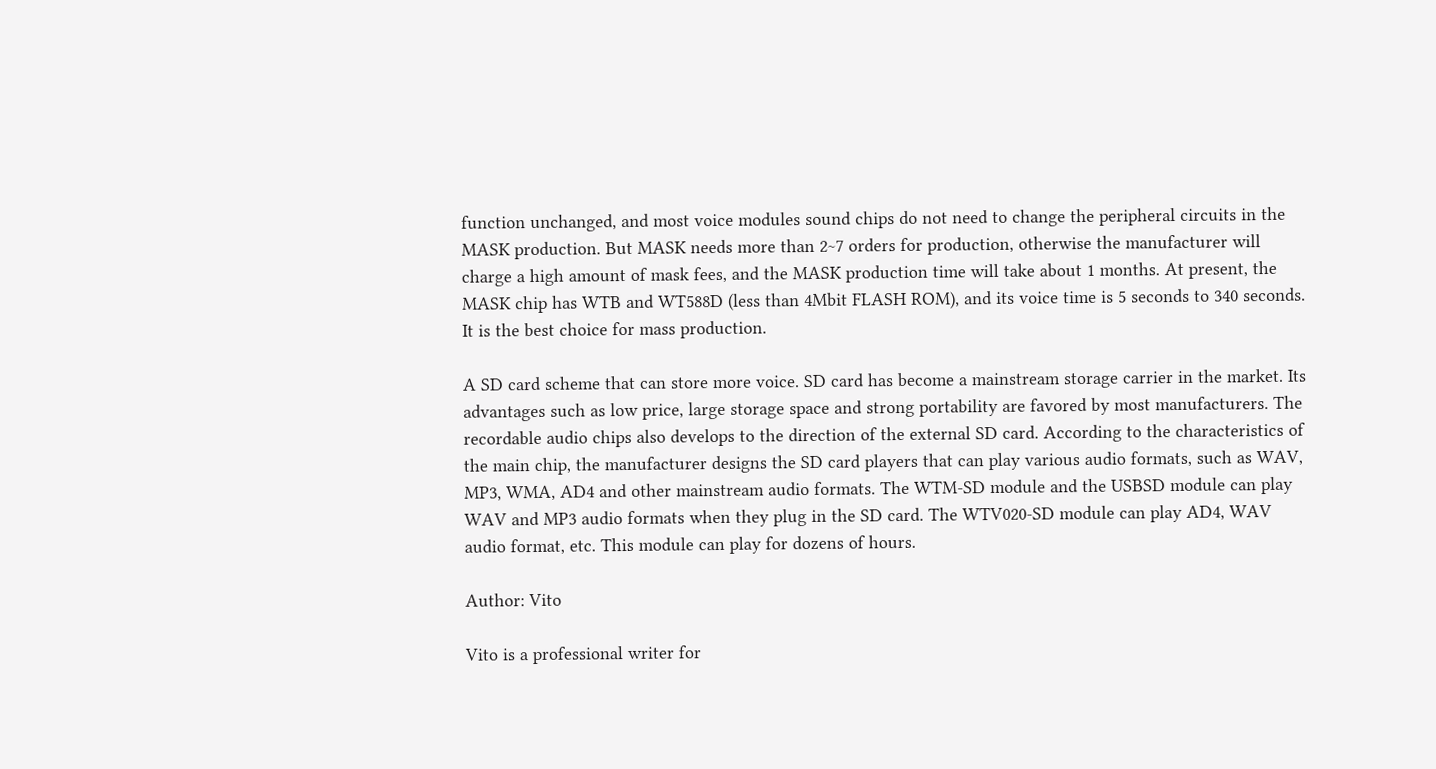function unchanged, and most voice modules sound chips do not need to change the peripheral circuits in the MASK production. But MASK needs more than 2~7 orders for production, otherwise the manufacturer will charge a high amount of mask fees, and the MASK production time will take about 1 months. At present, the MASK chip has WTB and WT588D (less than 4Mbit FLASH ROM), and its voice time is 5 seconds to 340 seconds. It is the best choice for mass production.

A SD card scheme that can store more voice. SD card has become a mainstream storage carrier in the market. Its advantages such as low price, large storage space and strong portability are favored by most manufacturers. The recordable audio chips also develops to the direction of the external SD card. According to the characteristics of the main chip, the manufacturer designs the SD card players that can play various audio formats, such as WAV, MP3, WMA, AD4 and other mainstream audio formats. The WTM-SD module and the USBSD module can play WAV and MP3 audio formats when they plug in the SD card. The WTV020-SD module can play AD4, WAV audio format, etc. This module can play for dozens of hours.

Author: Vito

Vito is a professional writer for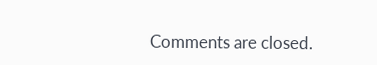Comments are closed.